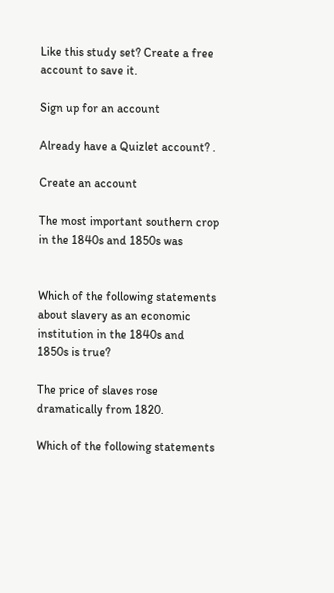Like this study set? Create a free account to save it.

Sign up for an account

Already have a Quizlet account? .

Create an account

The most important southern crop in the 1840s and 1850s was


Which of the following statements about slavery as an economic institution in the 1840s and 1850s is true?

The price of slaves rose dramatically from 1820.

Which of the following statements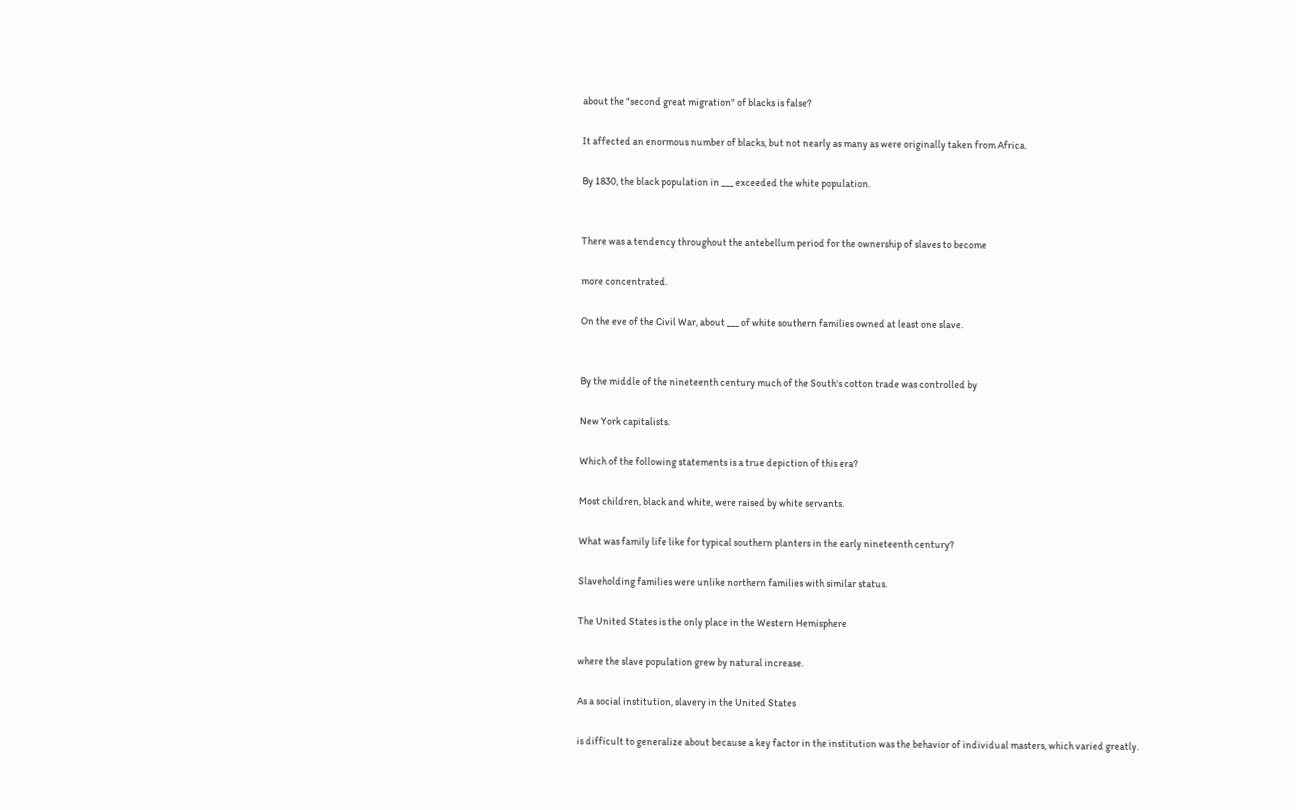about the "second great migration" of blacks is false?

It affected an enormous number of blacks, but not nearly as many as were originally taken from Africa.

By 1830, the black population in ___ exceeded the white population.


There was a tendency throughout the antebellum period for the ownership of slaves to become

more concentrated.

On the eve of the Civil War, about ___ of white southern families owned at least one slave.


By the middle of the nineteenth century much of the South's cotton trade was controlled by

New York capitalists.

Which of the following statements is a true depiction of this era?

Most children, black and white, were raised by white servants.

What was family life like for typical southern planters in the early nineteenth century?

Slaveholding families were unlike northern families with similar status.

The United States is the only place in the Western Hemisphere

where the slave population grew by natural increase.

As a social institution, slavery in the United States

is difficult to generalize about because a key factor in the institution was the behavior of individual masters, which varied greatly.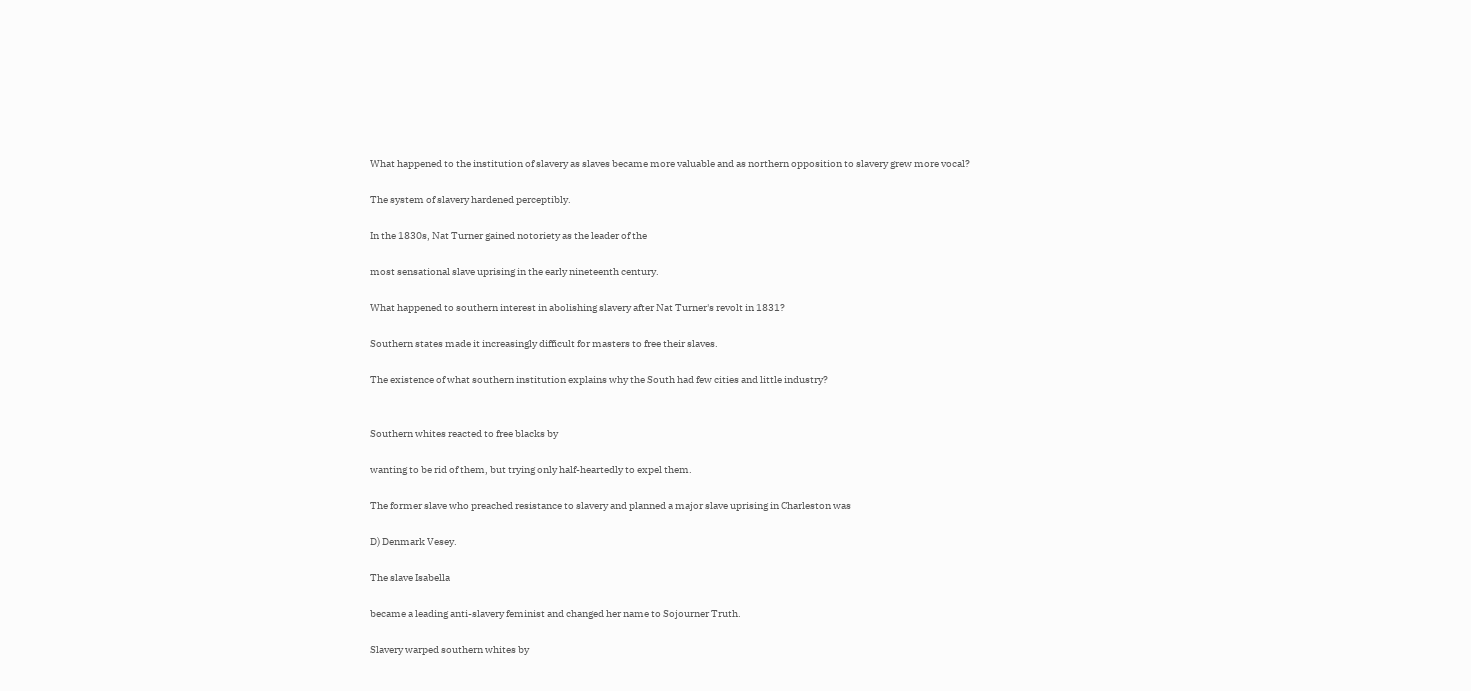What happened to the institution of slavery as slaves became more valuable and as northern opposition to slavery grew more vocal?

The system of slavery hardened perceptibly.

In the 1830s, Nat Turner gained notoriety as the leader of the

most sensational slave uprising in the early nineteenth century.

What happened to southern interest in abolishing slavery after Nat Turner's revolt in 1831?

Southern states made it increasingly difficult for masters to free their slaves.

The existence of what southern institution explains why the South had few cities and little industry?


Southern whites reacted to free blacks by

wanting to be rid of them, but trying only half-heartedly to expel them.

The former slave who preached resistance to slavery and planned a major slave uprising in Charleston was

D) Denmark Vesey.

The slave Isabella

became a leading anti-slavery feminist and changed her name to Sojourner Truth.

Slavery warped southern whites by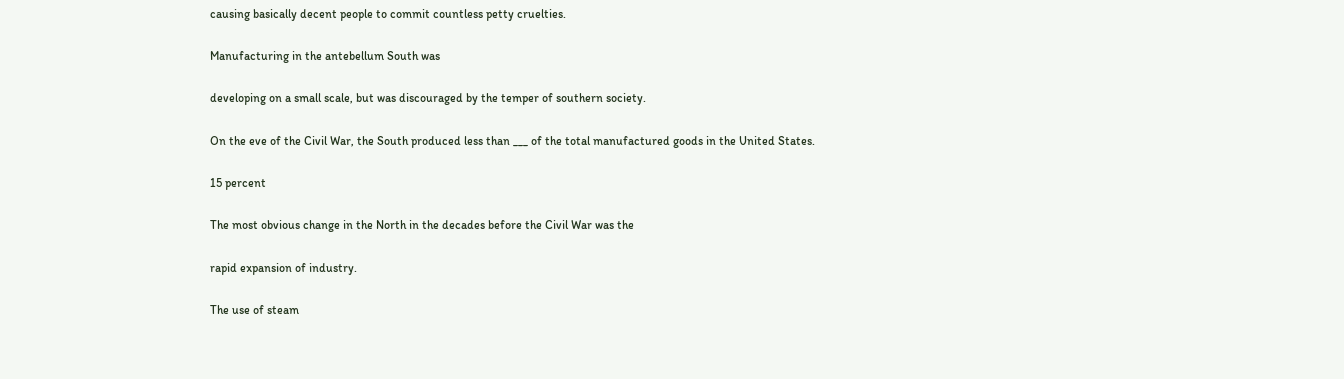causing basically decent people to commit countless petty cruelties.

Manufacturing in the antebellum South was

developing on a small scale, but was discouraged by the temper of southern society.

On the eve of the Civil War, the South produced less than ___ of the total manufactured goods in the United States.

15 percent

The most obvious change in the North in the decades before the Civil War was the

rapid expansion of industry.

The use of steam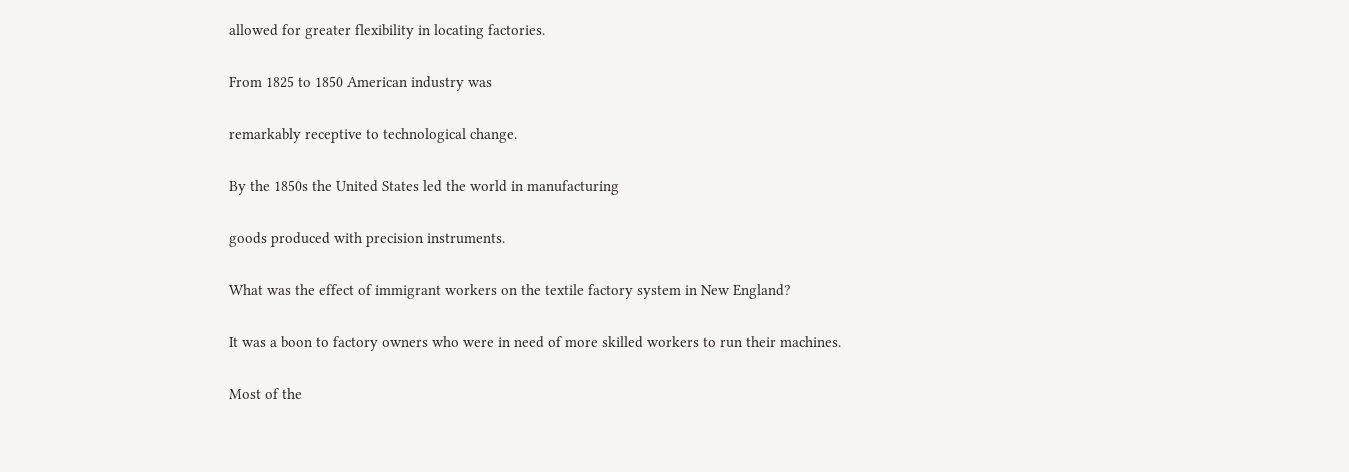allowed for greater flexibility in locating factories.

From 1825 to 1850 American industry was

remarkably receptive to technological change.

By the 1850s the United States led the world in manufacturing

goods produced with precision instruments.

What was the effect of immigrant workers on the textile factory system in New England?

It was a boon to factory owners who were in need of more skilled workers to run their machines.

Most of the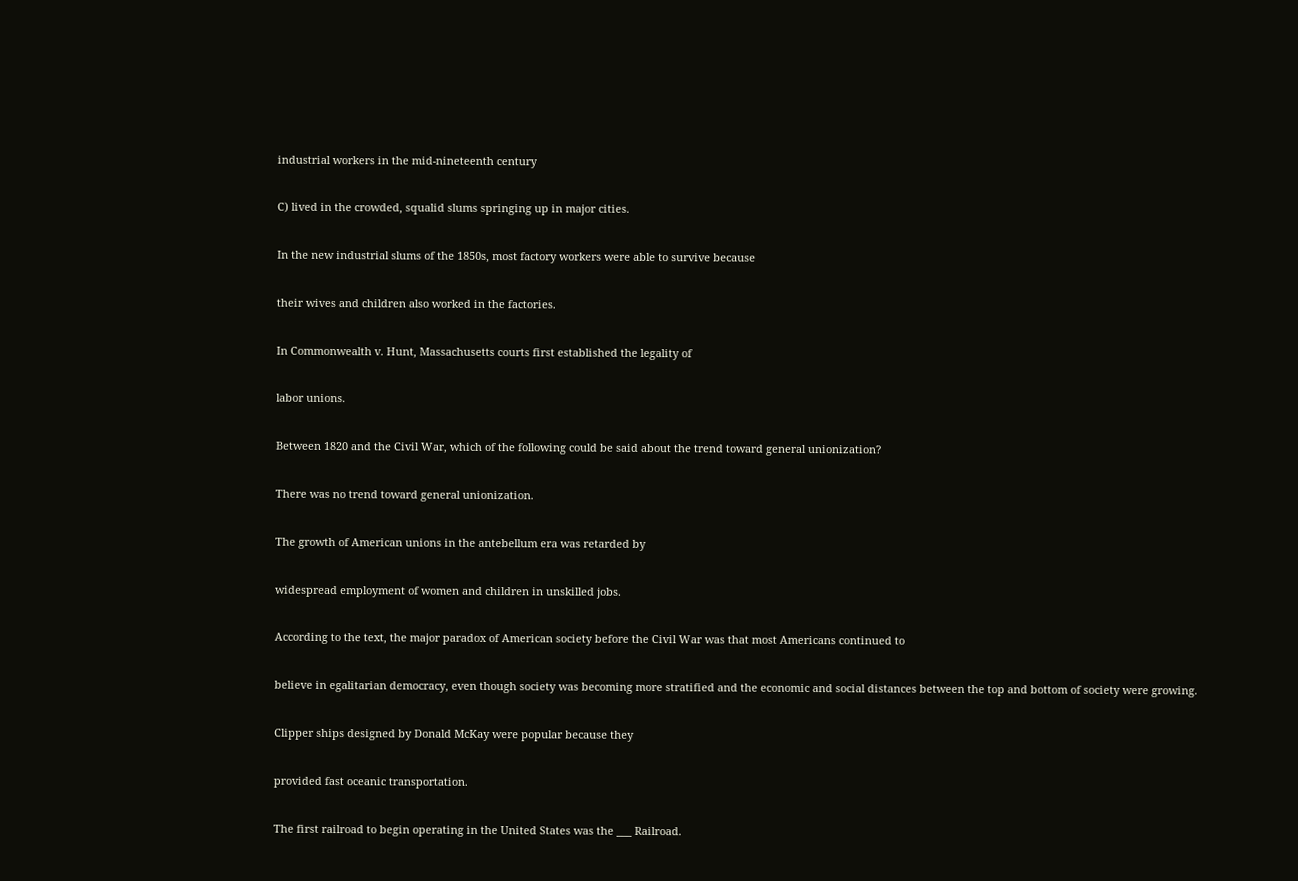industrial workers in the mid-nineteenth century

C) lived in the crowded, squalid slums springing up in major cities.

In the new industrial slums of the 1850s, most factory workers were able to survive because

their wives and children also worked in the factories.

In Commonwealth v. Hunt, Massachusetts courts first established the legality of

labor unions.

Between 1820 and the Civil War, which of the following could be said about the trend toward general unionization?

There was no trend toward general unionization.

The growth of American unions in the antebellum era was retarded by

widespread employment of women and children in unskilled jobs.

According to the text, the major paradox of American society before the Civil War was that most Americans continued to

believe in egalitarian democracy, even though society was becoming more stratified and the economic and social distances between the top and bottom of society were growing.

Clipper ships designed by Donald McKay were popular because they

provided fast oceanic transportation.

The first railroad to begin operating in the United States was the ___ Railroad.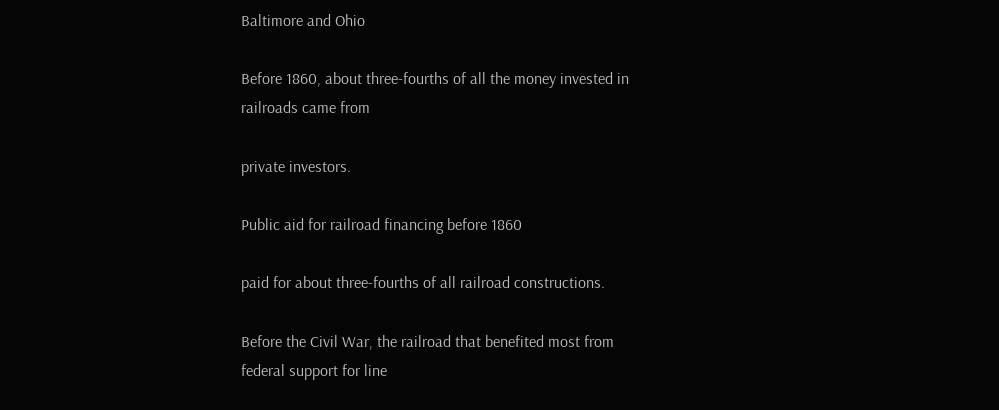Baltimore and Ohio

Before 1860, about three-fourths of all the money invested in railroads came from

private investors.

Public aid for railroad financing before 1860

paid for about three-fourths of all railroad constructions.

Before the Civil War, the railroad that benefited most from federal support for line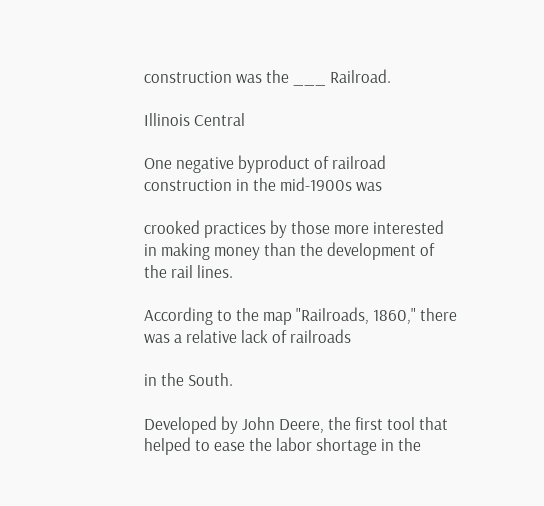construction was the ___ Railroad.

Illinois Central

One negative byproduct of railroad construction in the mid-1900s was

crooked practices by those more interested in making money than the development of the rail lines.

According to the map "Railroads, 1860," there was a relative lack of railroads

in the South.

Developed by John Deere, the first tool that helped to ease the labor shortage in the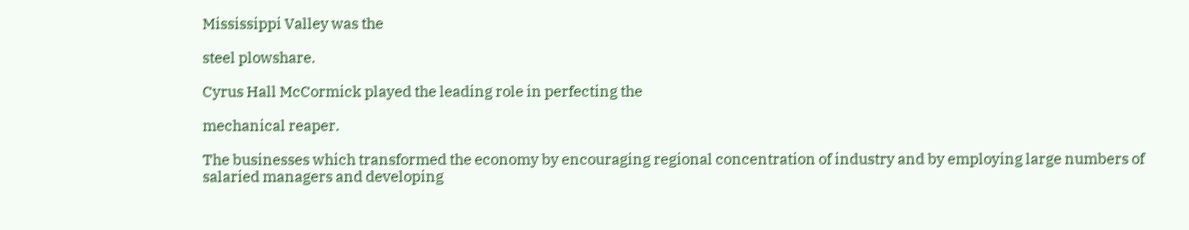Mississippi Valley was the

steel plowshare.

Cyrus Hall McCormick played the leading role in perfecting the

mechanical reaper.

The businesses which transformed the economy by encouraging regional concentration of industry and by employing large numbers of salaried managers and developing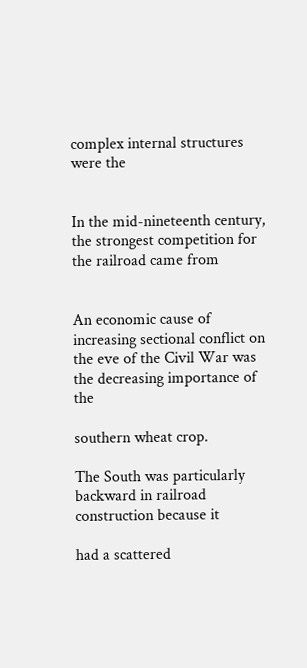complex internal structures were the


In the mid-nineteenth century, the strongest competition for the railroad came from


An economic cause of increasing sectional conflict on the eve of the Civil War was the decreasing importance of the

southern wheat crop.

The South was particularly backward in railroad construction because it

had a scattered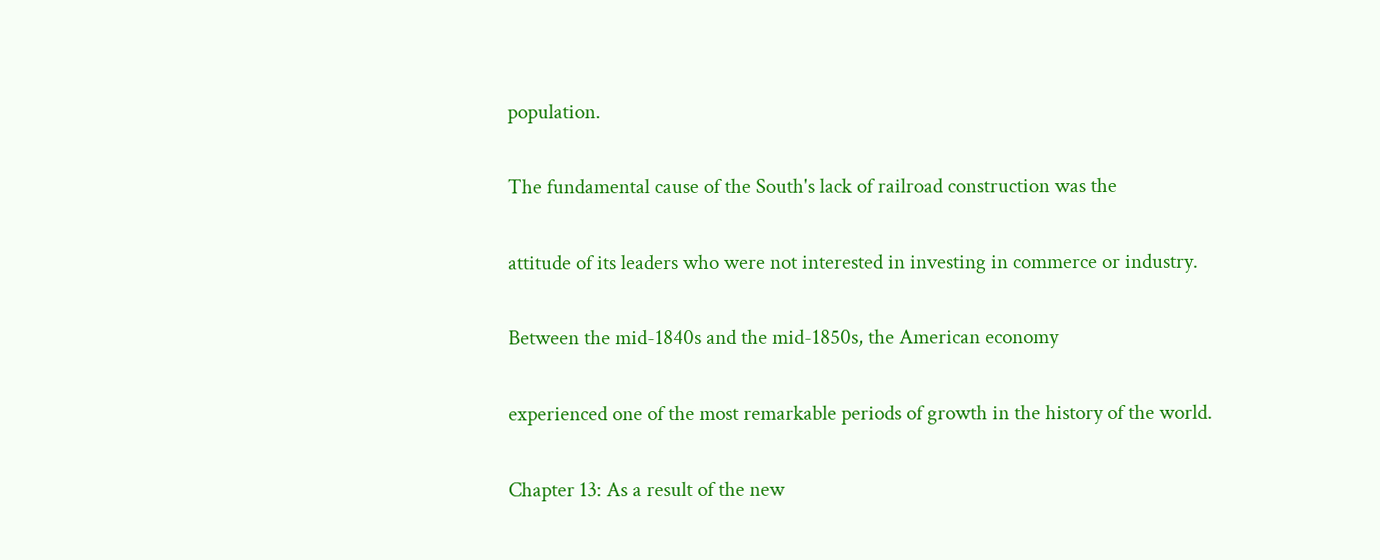population.

The fundamental cause of the South's lack of railroad construction was the

attitude of its leaders who were not interested in investing in commerce or industry.

Between the mid-1840s and the mid-1850s, the American economy

experienced one of the most remarkable periods of growth in the history of the world.

Chapter 13: As a result of the new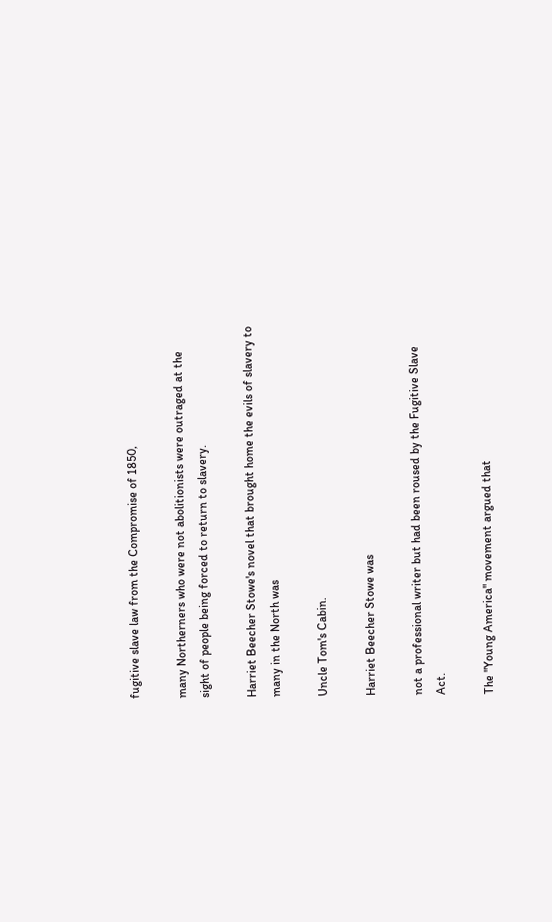fugitive slave law from the Compromise of 1850,

many Northerners who were not abolitionists were outraged at the sight of people being forced to return to slavery.

Harriet Beecher Stowe's novel that brought home the evils of slavery to many in the North was

Uncle Tom's Cabin.

Harriet Beecher Stowe was

not a professional writer but had been roused by the Fugitive Slave Act.

The "Young America" movement argued that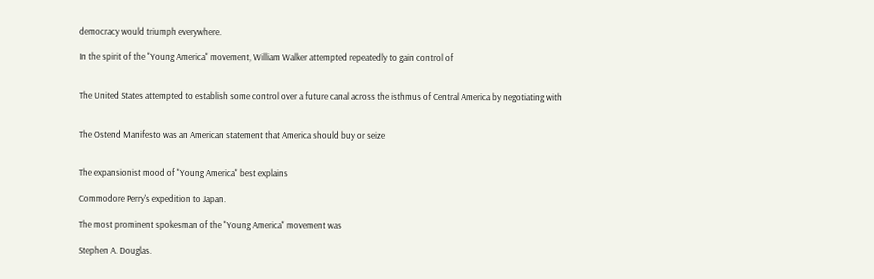democracy would triumph everywhere.

In the spirit of the "Young America" movement, William Walker attempted repeatedly to gain control of


The United States attempted to establish some control over a future canal across the isthmus of Central America by negotiating with


The Ostend Manifesto was an American statement that America should buy or seize


The expansionist mood of "Young America" best explains

Commodore Perry's expedition to Japan.

The most prominent spokesman of the "Young America" movement was

Stephen A. Douglas.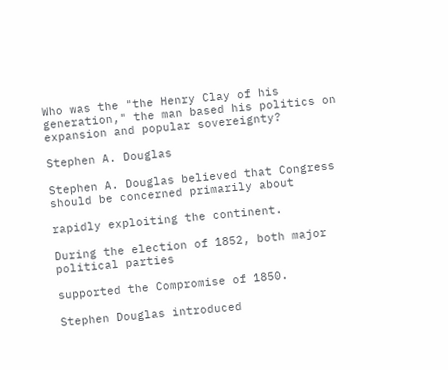Who was the "the Henry Clay of his generation," the man based his politics on expansion and popular sovereignty?

Stephen A. Douglas

Stephen A. Douglas believed that Congress should be concerned primarily about

rapidly exploiting the continent.

During the election of 1852, both major political parties

supported the Compromise of 1850.

Stephen Douglas introduced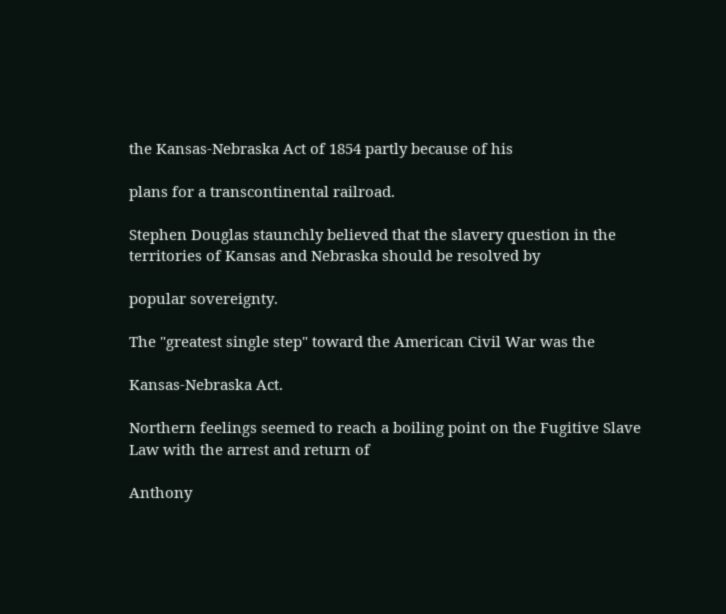the Kansas-Nebraska Act of 1854 partly because of his

plans for a transcontinental railroad.

Stephen Douglas staunchly believed that the slavery question in the territories of Kansas and Nebraska should be resolved by

popular sovereignty.

The "greatest single step" toward the American Civil War was the

Kansas-Nebraska Act.

Northern feelings seemed to reach a boiling point on the Fugitive Slave Law with the arrest and return of

Anthony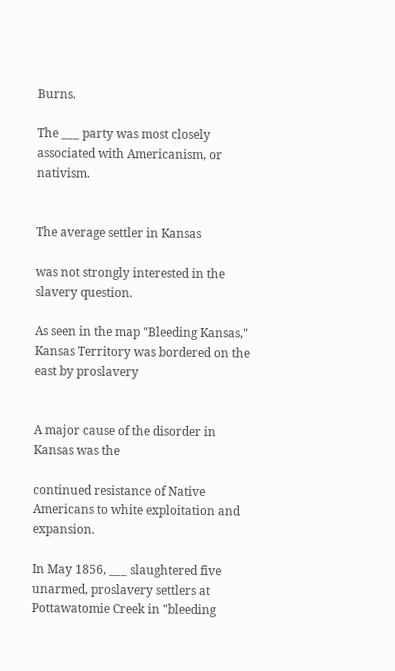Burns.

The ___ party was most closely associated with Americanism, or nativism.


The average settler in Kansas

was not strongly interested in the slavery question.

As seen in the map "Bleeding Kansas," Kansas Territory was bordered on the east by proslavery


A major cause of the disorder in Kansas was the

continued resistance of Native Americans to white exploitation and expansion.

In May 1856, ___ slaughtered five unarmed, proslavery settlers at Pottawatomie Creek in "bleeding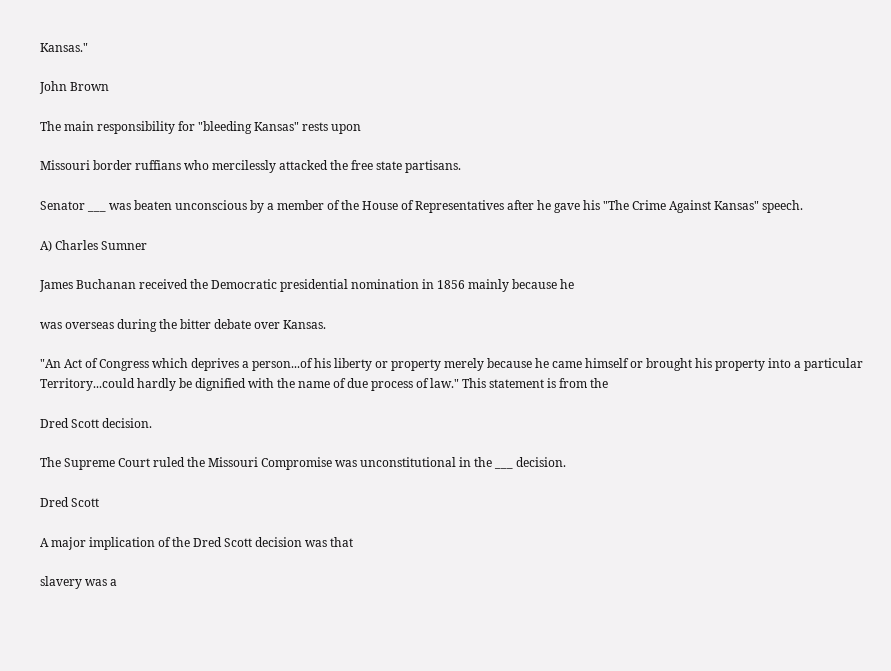Kansas."

John Brown

The main responsibility for "bleeding Kansas" rests upon

Missouri border ruffians who mercilessly attacked the free state partisans.

Senator ___ was beaten unconscious by a member of the House of Representatives after he gave his "The Crime Against Kansas" speech.

A) Charles Sumner

James Buchanan received the Democratic presidential nomination in 1856 mainly because he

was overseas during the bitter debate over Kansas.

"An Act of Congress which deprives a person...of his liberty or property merely because he came himself or brought his property into a particular Territory...could hardly be dignified with the name of due process of law." This statement is from the

Dred Scott decision.

The Supreme Court ruled the Missouri Compromise was unconstitutional in the ___ decision.

Dred Scott

A major implication of the Dred Scott decision was that

slavery was a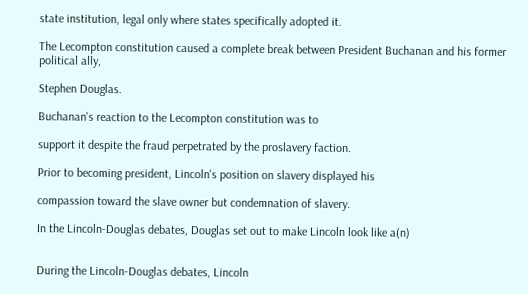state institution, legal only where states specifically adopted it.

The Lecompton constitution caused a complete break between President Buchanan and his former political ally,

Stephen Douglas.

Buchanan's reaction to the Lecompton constitution was to

support it despite the fraud perpetrated by the proslavery faction.

Prior to becoming president, Lincoln's position on slavery displayed his

compassion toward the slave owner but condemnation of slavery.

In the Lincoln-Douglas debates, Douglas set out to make Lincoln look like a(n)


During the Lincoln-Douglas debates, Lincoln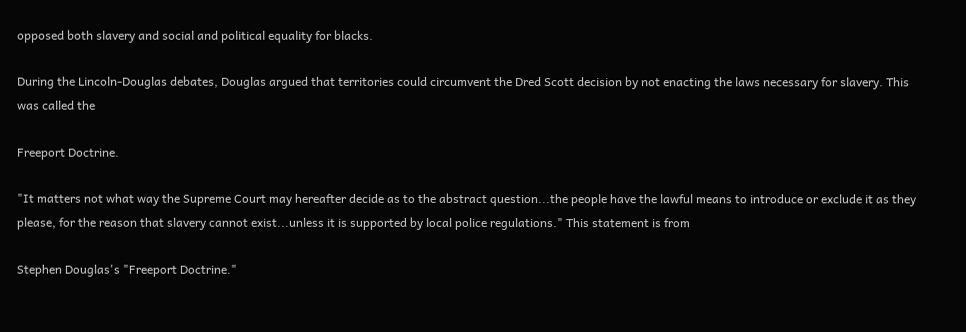opposed both slavery and social and political equality for blacks.

During the Lincoln-Douglas debates, Douglas argued that territories could circumvent the Dred Scott decision by not enacting the laws necessary for slavery. This was called the

Freeport Doctrine.

"It matters not what way the Supreme Court may hereafter decide as to the abstract question...the people have the lawful means to introduce or exclude it as they please, for the reason that slavery cannot exist...unless it is supported by local police regulations." This statement is from

Stephen Douglas's "Freeport Doctrine."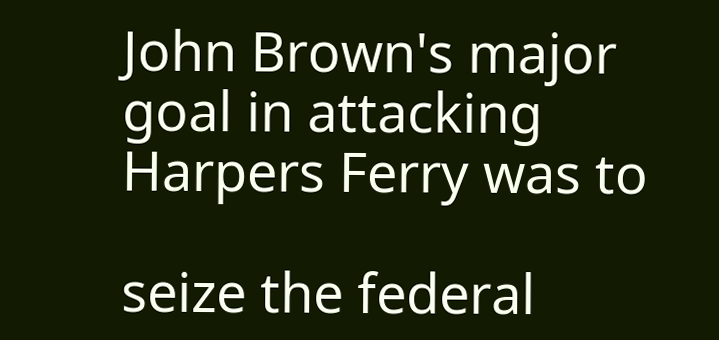John Brown's major goal in attacking Harpers Ferry was to

seize the federal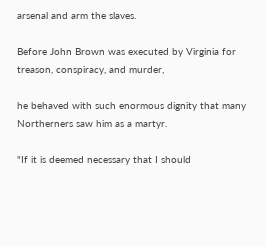arsenal and arm the slaves.

Before John Brown was executed by Virginia for treason, conspiracy, and murder,

he behaved with such enormous dignity that many Northerners saw him as a martyr.

"If it is deemed necessary that I should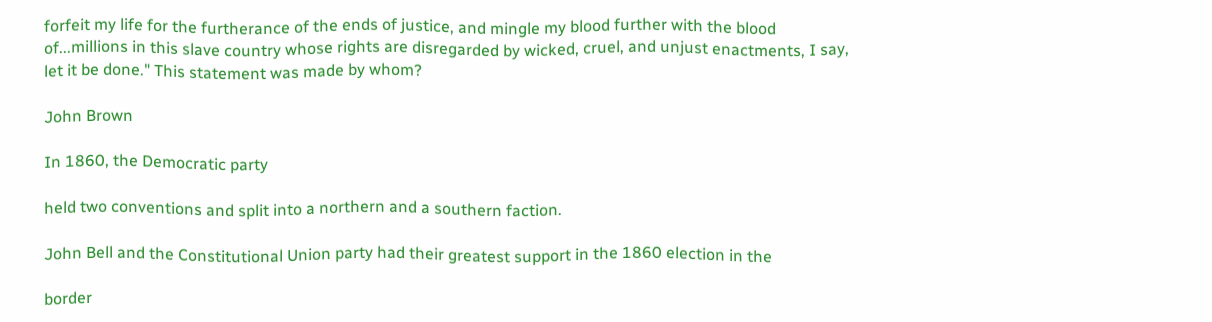forfeit my life for the furtherance of the ends of justice, and mingle my blood further with the blood of...millions in this slave country whose rights are disregarded by wicked, cruel, and unjust enactments, I say, let it be done." This statement was made by whom?

John Brown

In 1860, the Democratic party

held two conventions and split into a northern and a southern faction.

John Bell and the Constitutional Union party had their greatest support in the 1860 election in the

border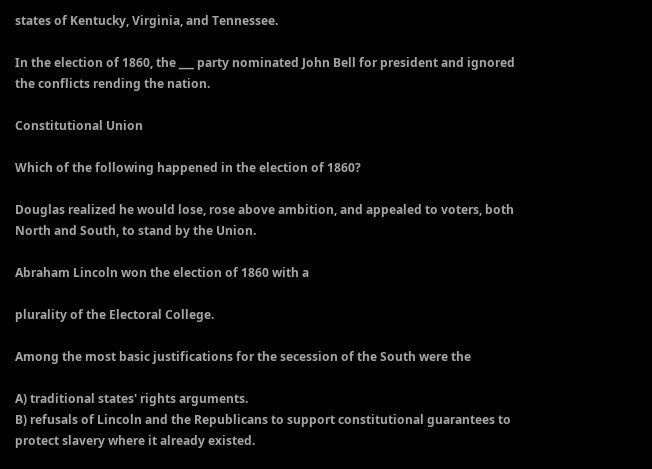states of Kentucky, Virginia, and Tennessee.

In the election of 1860, the ___ party nominated John Bell for president and ignored the conflicts rending the nation.

Constitutional Union

Which of the following happened in the election of 1860?

Douglas realized he would lose, rose above ambition, and appealed to voters, both North and South, to stand by the Union.

Abraham Lincoln won the election of 1860 with a

plurality of the Electoral College.

Among the most basic justifications for the secession of the South were the

A) traditional states' rights arguments.
B) refusals of Lincoln and the Republicans to support constitutional guarantees to protect slavery where it already existed.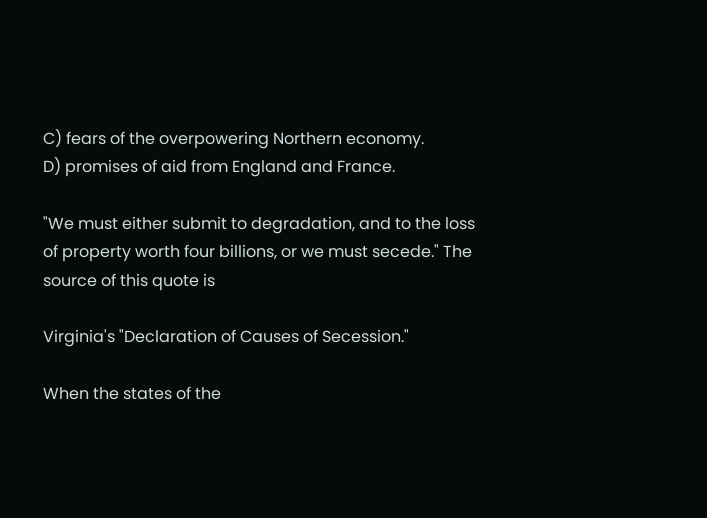C) fears of the overpowering Northern economy.
D) promises of aid from England and France.

"We must either submit to degradation, and to the loss of property worth four billions, or we must secede." The source of this quote is

Virginia's "Declaration of Causes of Secession."

When the states of the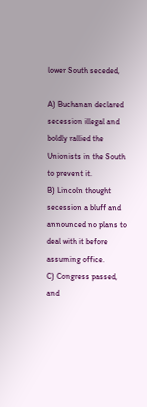lower South seceded,

A) Buchanan declared secession illegal and boldly rallied the Unionists in the South to prevent it.
B) Lincoln thought secession a bluff and announced no plans to deal with it before assuming office.
C) Congress passed, and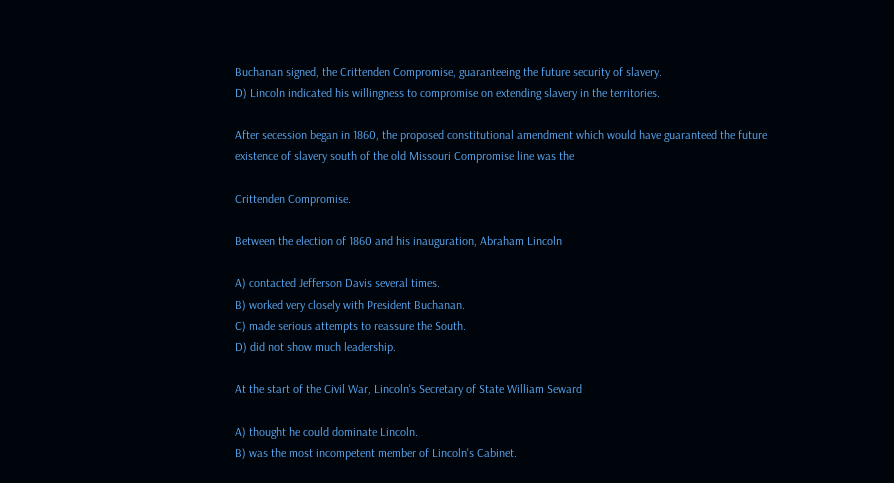Buchanan signed, the Crittenden Compromise, guaranteeing the future security of slavery.
D) Lincoln indicated his willingness to compromise on extending slavery in the territories.

After secession began in 1860, the proposed constitutional amendment which would have guaranteed the future existence of slavery south of the old Missouri Compromise line was the

Crittenden Compromise.

Between the election of 1860 and his inauguration, Abraham Lincoln

A) contacted Jefferson Davis several times.
B) worked very closely with President Buchanan.
C) made serious attempts to reassure the South.
D) did not show much leadership.

At the start of the Civil War, Lincoln's Secretary of State William Seward

A) thought he could dominate Lincoln.
B) was the most incompetent member of Lincoln's Cabinet.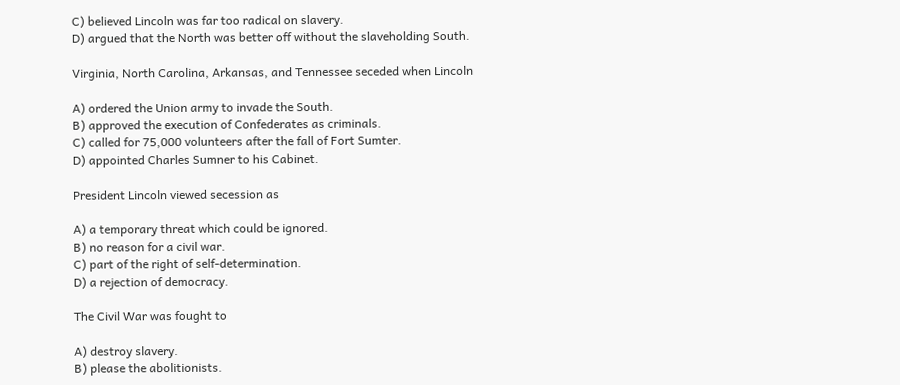C) believed Lincoln was far too radical on slavery.
D) argued that the North was better off without the slaveholding South.

Virginia, North Carolina, Arkansas, and Tennessee seceded when Lincoln

A) ordered the Union army to invade the South.
B) approved the execution of Confederates as criminals.
C) called for 75,000 volunteers after the fall of Fort Sumter.
D) appointed Charles Sumner to his Cabinet.

President Lincoln viewed secession as

A) a temporary threat which could be ignored.
B) no reason for a civil war.
C) part of the right of self-determination.
D) a rejection of democracy.

The Civil War was fought to

A) destroy slavery.
B) please the abolitionists.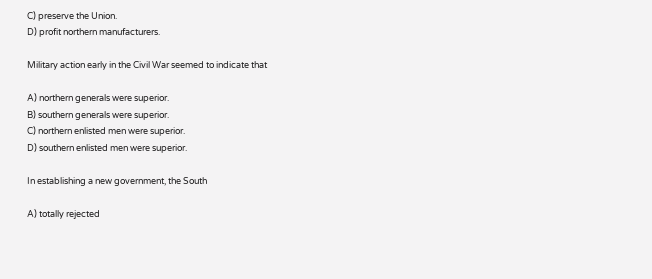C) preserve the Union.
D) profit northern manufacturers.

Military action early in the Civil War seemed to indicate that

A) northern generals were superior.
B) southern generals were superior.
C) northern enlisted men were superior.
D) southern enlisted men were superior.

In establishing a new government, the South

A) totally rejected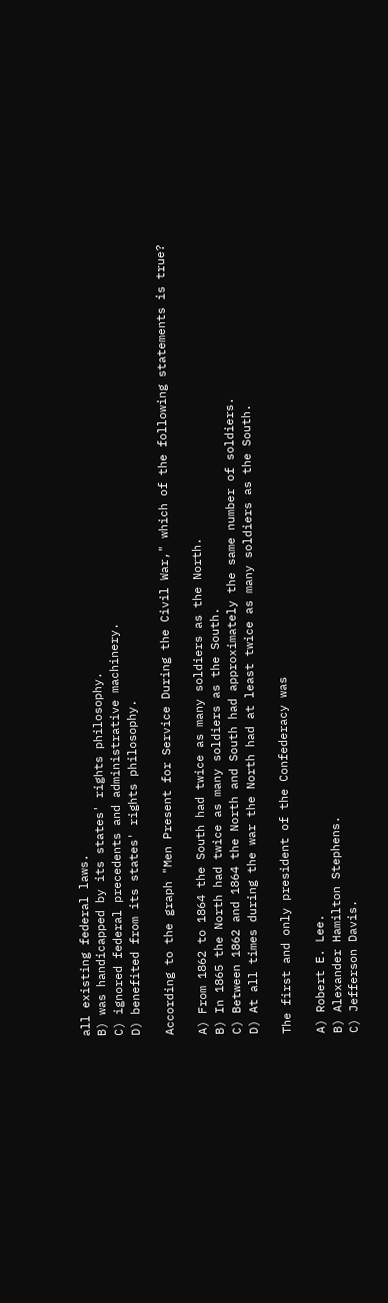all existing federal laws.
B) was handicapped by its states' rights philosophy.
C) ignored federal precedents and administrative machinery.
D) benefited from its states' rights philosophy.

According to the graph "Men Present for Service During the Civil War," which of the following statements is true?

A) From 1862 to 1864 the South had twice as many soldiers as the North.
B) In 1865 the North had twice as many soldiers as the South.
C) Between 1862 and 1864 the North and South had approximately the same number of soldiers.
D) At all times during the war the North had at least twice as many soldiers as the South.

The first and only president of the Confederacy was

A) Robert E. Lee.
B) Alexander Hamilton Stephens.
C) Jefferson Davis.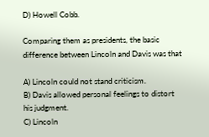D) Howell Cobb.

Comparing them as presidents, the basic difference between Lincoln and Davis was that

A) Lincoln could not stand criticism.
B) Davis allowed personal feelings to distort his judgment.
C) Lincoln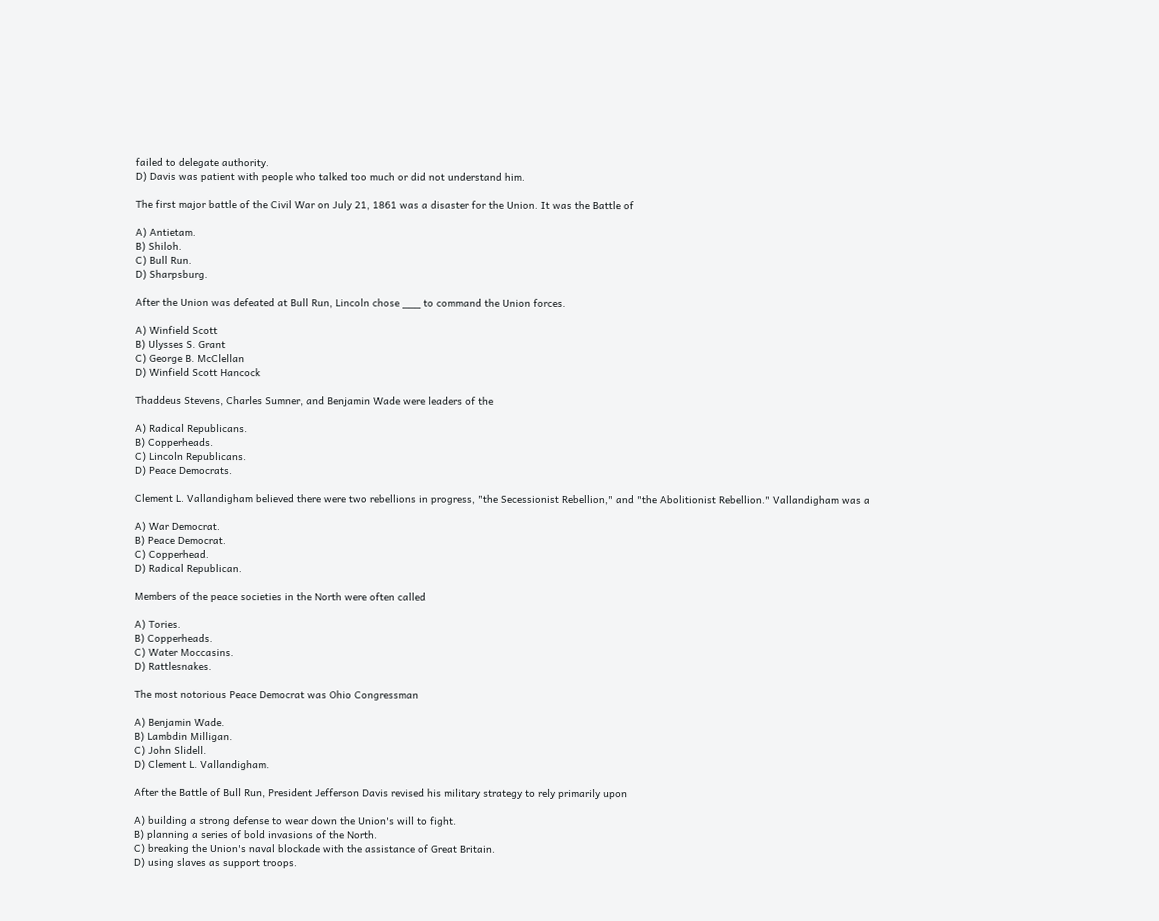failed to delegate authority.
D) Davis was patient with people who talked too much or did not understand him.

The first major battle of the Civil War on July 21, 1861 was a disaster for the Union. It was the Battle of

A) Antietam.
B) Shiloh.
C) Bull Run.
D) Sharpsburg.

After the Union was defeated at Bull Run, Lincoln chose ___ to command the Union forces.

A) Winfield Scott
B) Ulysses S. Grant
C) George B. McClellan
D) Winfield Scott Hancock

Thaddeus Stevens, Charles Sumner, and Benjamin Wade were leaders of the

A) Radical Republicans.
B) Copperheads.
C) Lincoln Republicans.
D) Peace Democrats.

Clement L. Vallandigham believed there were two rebellions in progress, "the Secessionist Rebellion," and "the Abolitionist Rebellion." Vallandigham was a

A) War Democrat.
B) Peace Democrat.
C) Copperhead.
D) Radical Republican.

Members of the peace societies in the North were often called

A) Tories.
B) Copperheads.
C) Water Moccasins.
D) Rattlesnakes.

The most notorious Peace Democrat was Ohio Congressman

A) Benjamin Wade.
B) Lambdin Milligan.
C) John Slidell.
D) Clement L. Vallandigham.

After the Battle of Bull Run, President Jefferson Davis revised his military strategy to rely primarily upon

A) building a strong defense to wear down the Union's will to fight.
B) planning a series of bold invasions of the North.
C) breaking the Union's naval blockade with the assistance of Great Britain.
D) using slaves as support troops.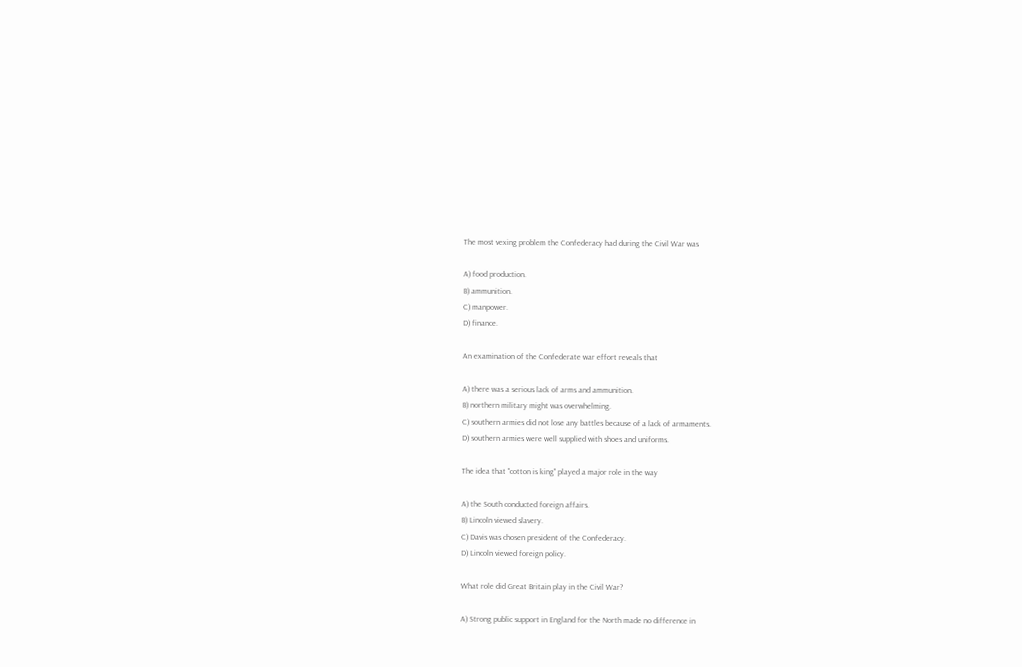The most vexing problem the Confederacy had during the Civil War was

A) food production.
B) ammunition.
C) manpower.
D) finance.

An examination of the Confederate war effort reveals that

A) there was a serious lack of arms and ammunition.
B) northern military might was overwhelming.
C) southern armies did not lose any battles because of a lack of armaments.
D) southern armies were well supplied with shoes and uniforms.

The idea that "cotton is king" played a major role in the way

A) the South conducted foreign affairs.
B) Lincoln viewed slavery.
C) Davis was chosen president of the Confederacy.
D) Lincoln viewed foreign policy.

What role did Great Britain play in the Civil War?

A) Strong public support in England for the North made no difference in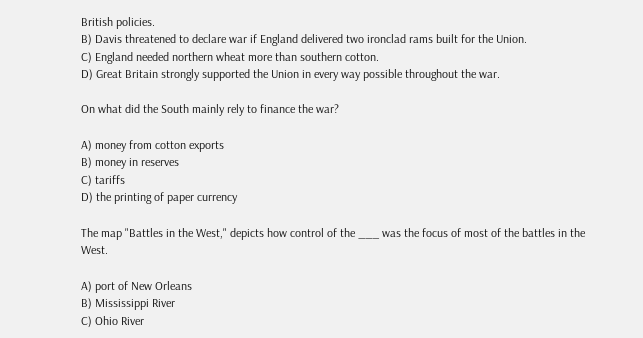British policies.
B) Davis threatened to declare war if England delivered two ironclad rams built for the Union.
C) England needed northern wheat more than southern cotton.
D) Great Britain strongly supported the Union in every way possible throughout the war.

On what did the South mainly rely to finance the war?

A) money from cotton exports
B) money in reserves
C) tariffs
D) the printing of paper currency

The map "Battles in the West," depicts how control of the ___ was the focus of most of the battles in the West.

A) port of New Orleans
B) Mississippi River
C) Ohio River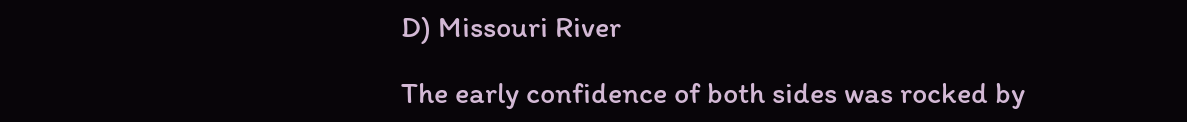D) Missouri River

The early confidence of both sides was rocked by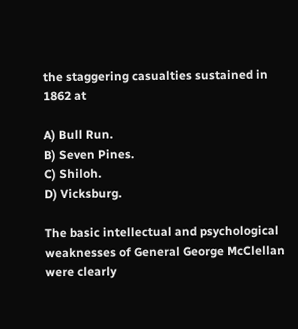the staggering casualties sustained in 1862 at

A) Bull Run.
B) Seven Pines.
C) Shiloh.
D) Vicksburg.

The basic intellectual and psychological weaknesses of General George McClellan were clearly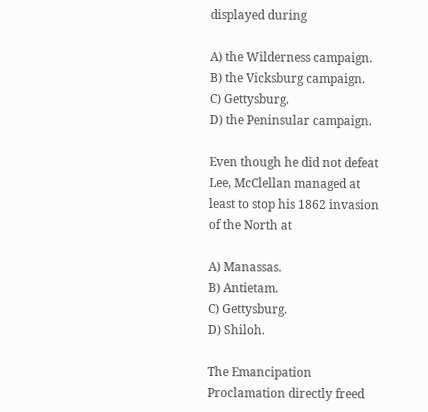displayed during

A) the Wilderness campaign.
B) the Vicksburg campaign.
C) Gettysburg.
D) the Peninsular campaign.

Even though he did not defeat Lee, McClellan managed at least to stop his 1862 invasion of the North at

A) Manassas.
B) Antietam.
C) Gettysburg.
D) Shiloh.

The Emancipation Proclamation directly freed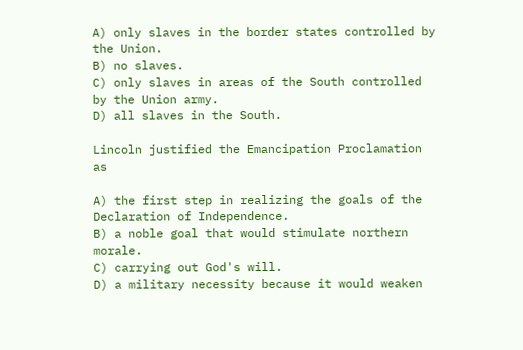A) only slaves in the border states controlled by the Union.
B) no slaves.
C) only slaves in areas of the South controlled by the Union army.
D) all slaves in the South.

Lincoln justified the Emancipation Proclamation as

A) the first step in realizing the goals of the Declaration of Independence.
B) a noble goal that would stimulate northern morale.
C) carrying out God's will.
D) a military necessity because it would weaken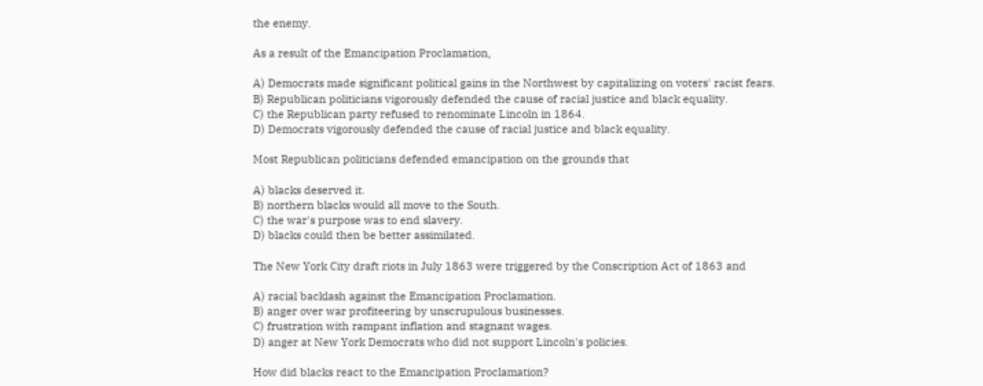the enemy.

As a result of the Emancipation Proclamation,

A) Democrats made significant political gains in the Northwest by capitalizing on voters' racist fears.
B) Republican politicians vigorously defended the cause of racial justice and black equality.
C) the Republican party refused to renominate Lincoln in 1864.
D) Democrats vigorously defended the cause of racial justice and black equality.

Most Republican politicians defended emancipation on the grounds that

A) blacks deserved it.
B) northern blacks would all move to the South.
C) the war's purpose was to end slavery.
D) blacks could then be better assimilated.

The New York City draft riots in July 1863 were triggered by the Conscription Act of 1863 and

A) racial backlash against the Emancipation Proclamation.
B) anger over war profiteering by unscrupulous businesses.
C) frustration with rampant inflation and stagnant wages.
D) anger at New York Democrats who did not support Lincoln's policies.

How did blacks react to the Emancipation Proclamation?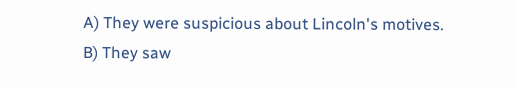A) They were suspicious about Lincoln's motives.
B) They saw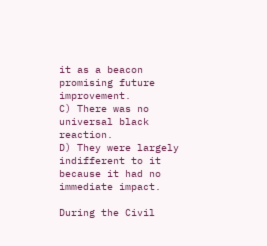it as a beacon promising future improvement.
C) There was no universal black reaction.
D) They were largely indifferent to it because it had no immediate impact.

During the Civil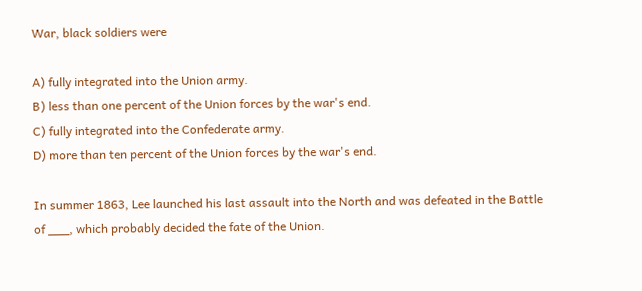War, black soldiers were

A) fully integrated into the Union army.
B) less than one percent of the Union forces by the war's end.
C) fully integrated into the Confederate army.
D) more than ten percent of the Union forces by the war's end.

In summer 1863, Lee launched his last assault into the North and was defeated in the Battle of ___, which probably decided the fate of the Union.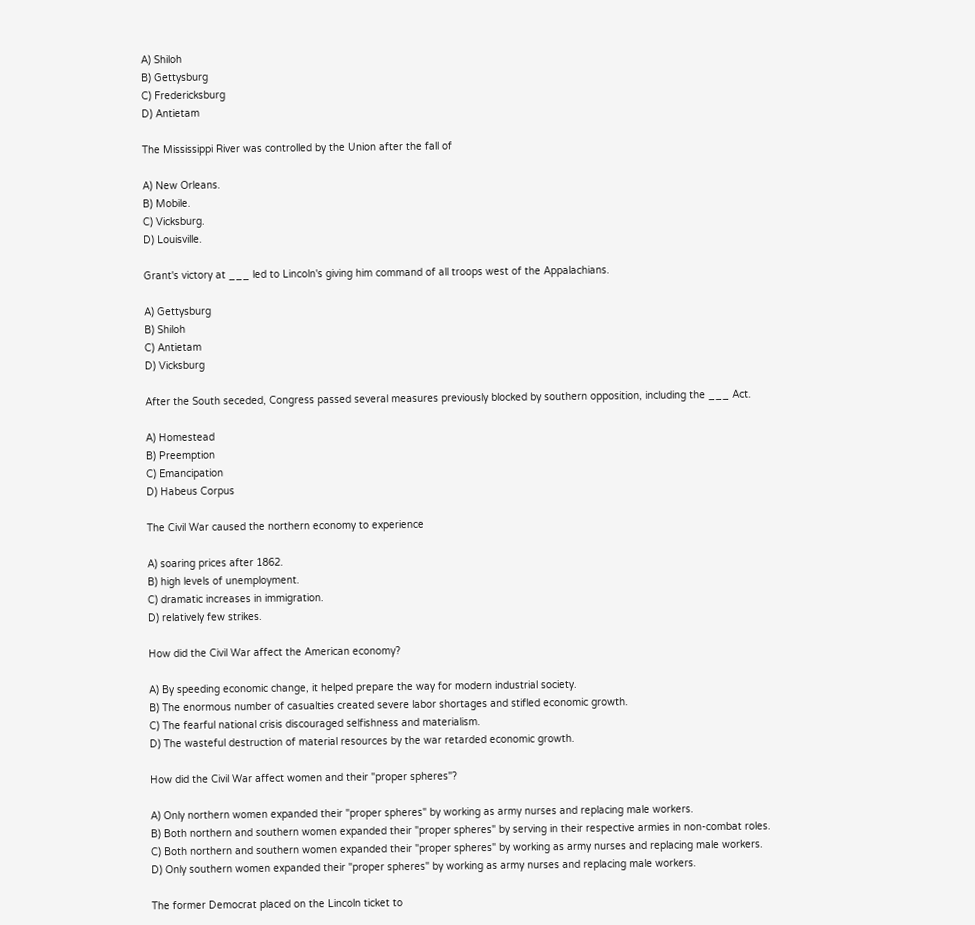A) Shiloh
B) Gettysburg
C) Fredericksburg
D) Antietam

The Mississippi River was controlled by the Union after the fall of

A) New Orleans.
B) Mobile.
C) Vicksburg.
D) Louisville.

Grant's victory at ___ led to Lincoln's giving him command of all troops west of the Appalachians.

A) Gettysburg
B) Shiloh
C) Antietam
D) Vicksburg

After the South seceded, Congress passed several measures previously blocked by southern opposition, including the ___ Act.

A) Homestead
B) Preemption
C) Emancipation
D) Habeus Corpus

The Civil War caused the northern economy to experience

A) soaring prices after 1862.
B) high levels of unemployment.
C) dramatic increases in immigration.
D) relatively few strikes.

How did the Civil War affect the American economy?

A) By speeding economic change, it helped prepare the way for modern industrial society.
B) The enormous number of casualties created severe labor shortages and stifled economic growth.
C) The fearful national crisis discouraged selfishness and materialism.
D) The wasteful destruction of material resources by the war retarded economic growth.

How did the Civil War affect women and their "proper spheres"?

A) Only northern women expanded their "proper spheres" by working as army nurses and replacing male workers.
B) Both northern and southern women expanded their "proper spheres" by serving in their respective armies in non-combat roles.
C) Both northern and southern women expanded their "proper spheres" by working as army nurses and replacing male workers.
D) Only southern women expanded their "proper spheres" by working as army nurses and replacing male workers.

The former Democrat placed on the Lincoln ticket to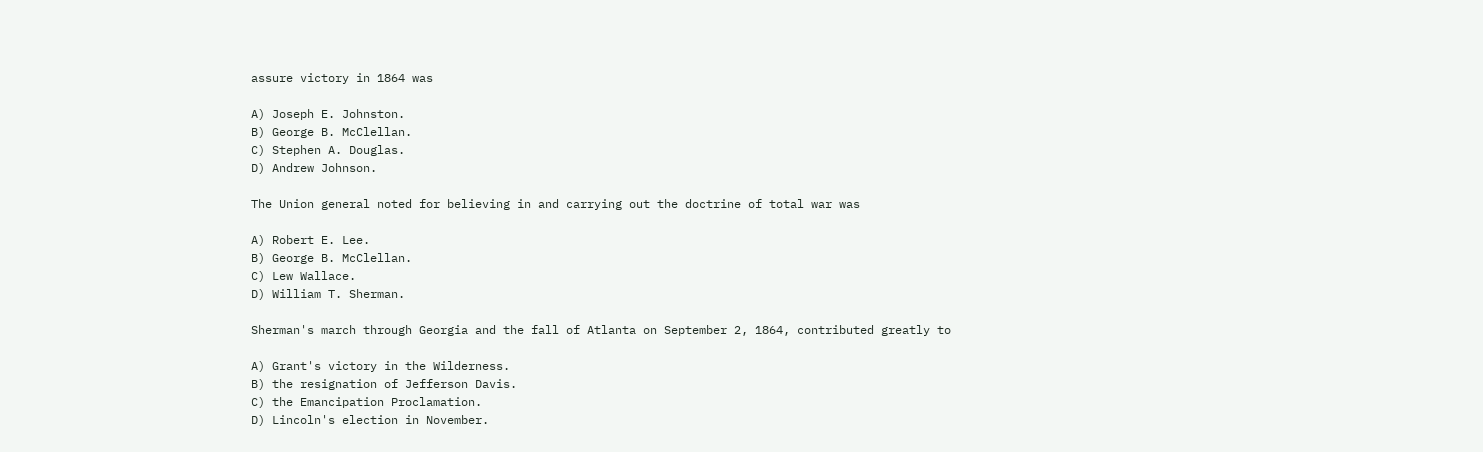assure victory in 1864 was

A) Joseph E. Johnston.
B) George B. McClellan.
C) Stephen A. Douglas.
D) Andrew Johnson.

The Union general noted for believing in and carrying out the doctrine of total war was

A) Robert E. Lee.
B) George B. McClellan.
C) Lew Wallace.
D) William T. Sherman.

Sherman's march through Georgia and the fall of Atlanta on September 2, 1864, contributed greatly to

A) Grant's victory in the Wilderness.
B) the resignation of Jefferson Davis.
C) the Emancipation Proclamation.
D) Lincoln's election in November.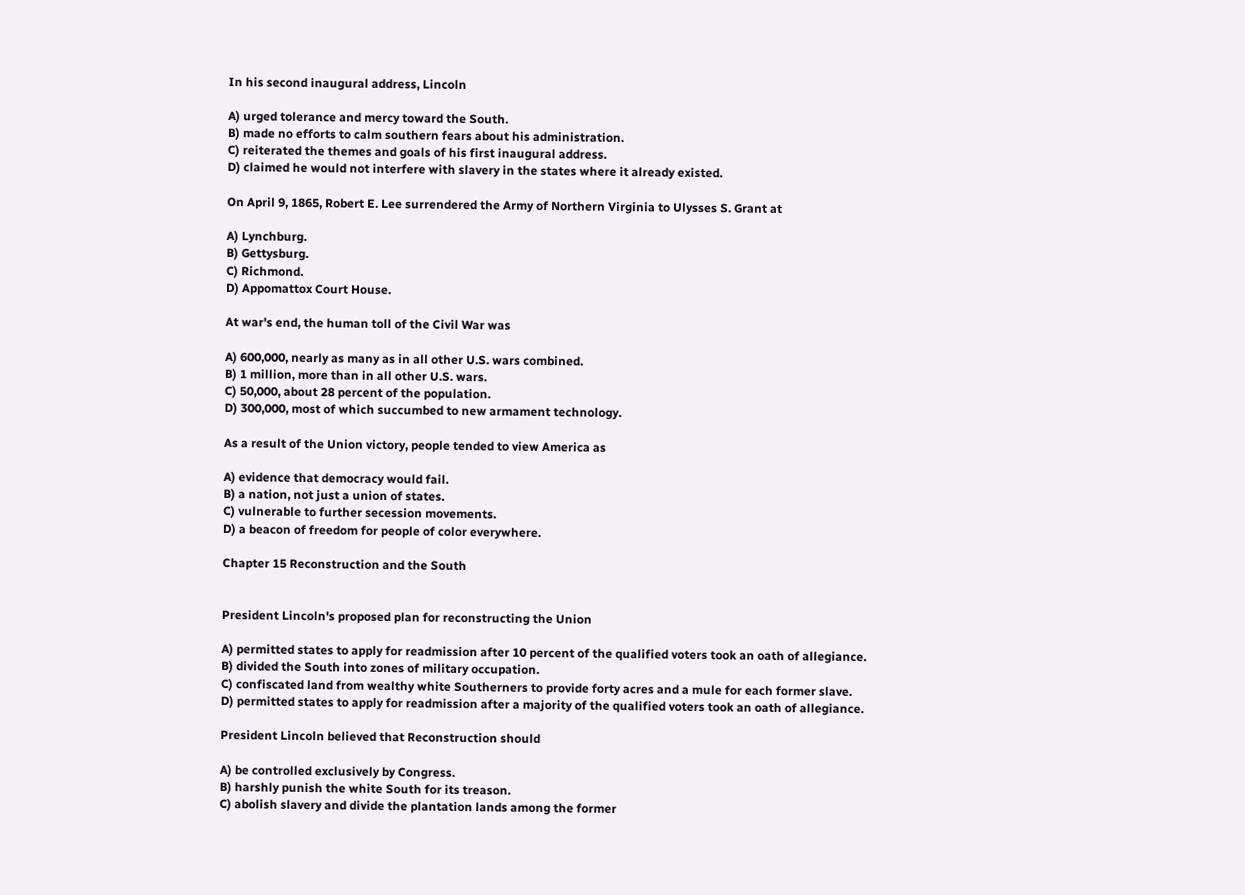In his second inaugural address, Lincoln

A) urged tolerance and mercy toward the South.
B) made no efforts to calm southern fears about his administration.
C) reiterated the themes and goals of his first inaugural address.
D) claimed he would not interfere with slavery in the states where it already existed.

On April 9, 1865, Robert E. Lee surrendered the Army of Northern Virginia to Ulysses S. Grant at

A) Lynchburg.
B) Gettysburg.
C) Richmond.
D) Appomattox Court House.

At war's end, the human toll of the Civil War was

A) 600,000, nearly as many as in all other U.S. wars combined.
B) 1 million, more than in all other U.S. wars.
C) 50,000, about 28 percent of the population.
D) 300,000, most of which succumbed to new armament technology.

As a result of the Union victory, people tended to view America as

A) evidence that democracy would fail.
B) a nation, not just a union of states.
C) vulnerable to further secession movements.
D) a beacon of freedom for people of color everywhere.

Chapter 15 Reconstruction and the South


President Lincoln's proposed plan for reconstructing the Union

A) permitted states to apply for readmission after 10 percent of the qualified voters took an oath of allegiance.
B) divided the South into zones of military occupation.
C) confiscated land from wealthy white Southerners to provide forty acres and a mule for each former slave.
D) permitted states to apply for readmission after a majority of the qualified voters took an oath of allegiance.

President Lincoln believed that Reconstruction should

A) be controlled exclusively by Congress.
B) harshly punish the white South for its treason.
C) abolish slavery and divide the plantation lands among the former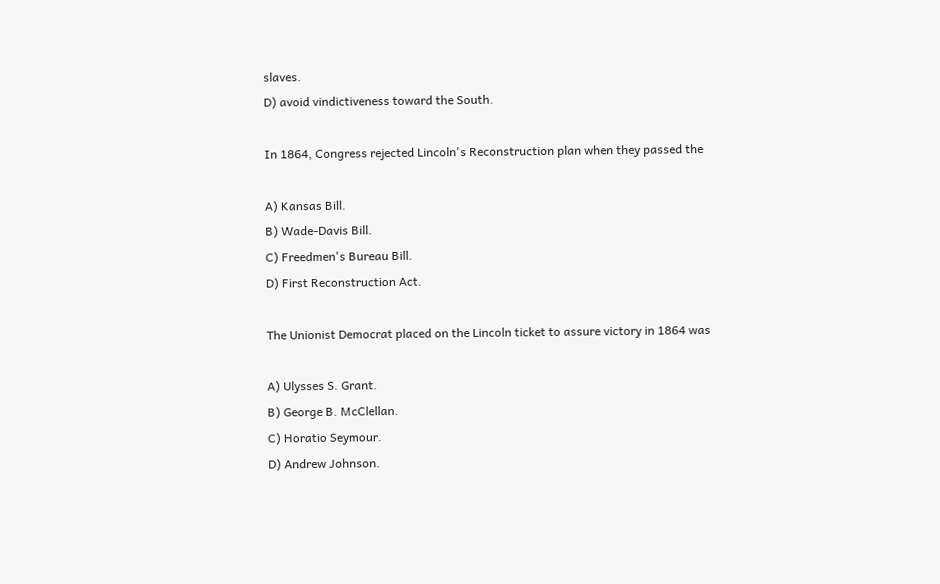slaves.
D) avoid vindictiveness toward the South.

In 1864, Congress rejected Lincoln's Reconstruction plan when they passed the

A) Kansas Bill.
B) Wade-Davis Bill.
C) Freedmen's Bureau Bill.
D) First Reconstruction Act.

The Unionist Democrat placed on the Lincoln ticket to assure victory in 1864 was

A) Ulysses S. Grant.
B) George B. McClellan.
C) Horatio Seymour.
D) Andrew Johnson.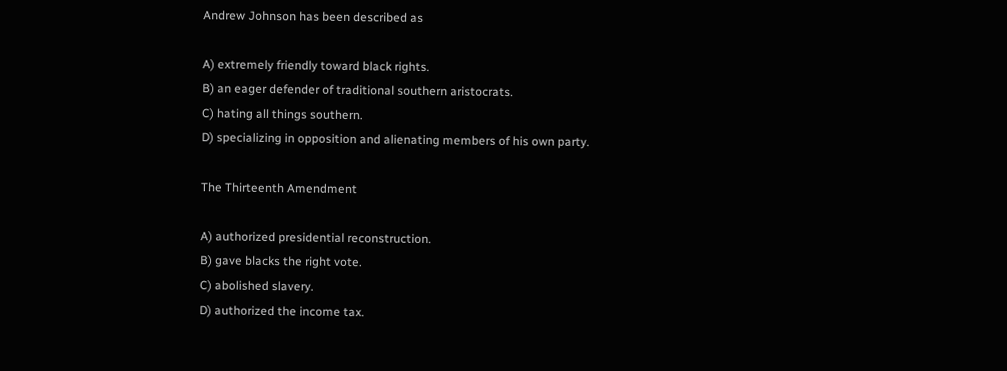Andrew Johnson has been described as

A) extremely friendly toward black rights.
B) an eager defender of traditional southern aristocrats.
C) hating all things southern.
D) specializing in opposition and alienating members of his own party.

The Thirteenth Amendment

A) authorized presidential reconstruction.
B) gave blacks the right vote.
C) abolished slavery.
D) authorized the income tax.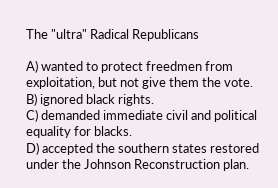The "ultra" Radical Republicans

A) wanted to protect freedmen from exploitation, but not give them the vote.
B) ignored black rights.
C) demanded immediate civil and political equality for blacks.
D) accepted the southern states restored under the Johnson Reconstruction plan.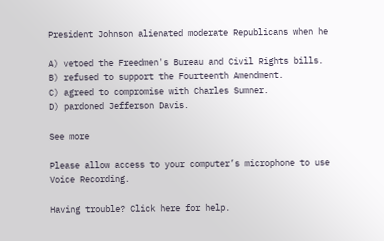President Johnson alienated moderate Republicans when he

A) vetoed the Freedmen's Bureau and Civil Rights bills.
B) refused to support the Fourteenth Amendment.
C) agreed to compromise with Charles Sumner.
D) pardoned Jefferson Davis.

See more

Please allow access to your computer’s microphone to use Voice Recording.

Having trouble? Click here for help.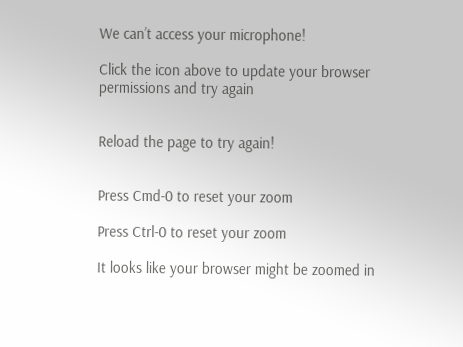We can’t access your microphone!

Click the icon above to update your browser permissions and try again


Reload the page to try again!


Press Cmd-0 to reset your zoom

Press Ctrl-0 to reset your zoom

It looks like your browser might be zoomed in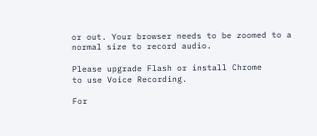or out. Your browser needs to be zoomed to a normal size to record audio.

Please upgrade Flash or install Chrome
to use Voice Recording.

For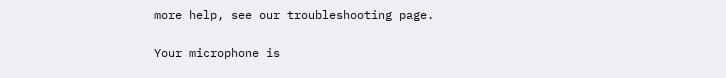more help, see our troubleshooting page.

Your microphone is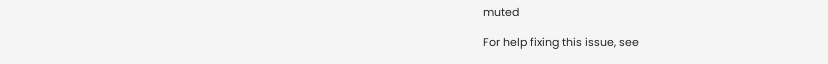muted

For help fixing this issue, see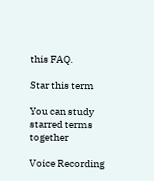this FAQ.

Star this term

You can study starred terms together

Voice Recording